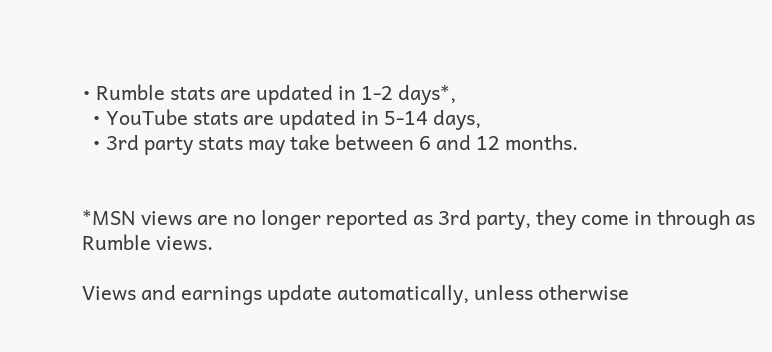• Rumble stats are updated in 1-2 days*,
  • YouTube stats are updated in 5-14 days,
  • 3rd party stats may take between 6 and 12 months.


*MSN views are no longer reported as 3rd party, they come in through as Rumble views.

Views and earnings update automatically, unless otherwise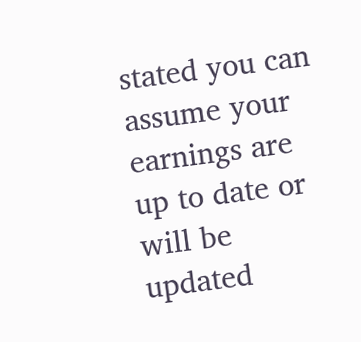stated you can assume your earnings are up to date or will be updated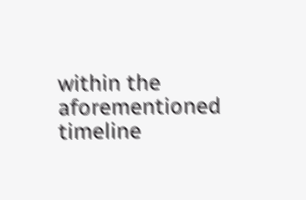within the aforementioned timeline